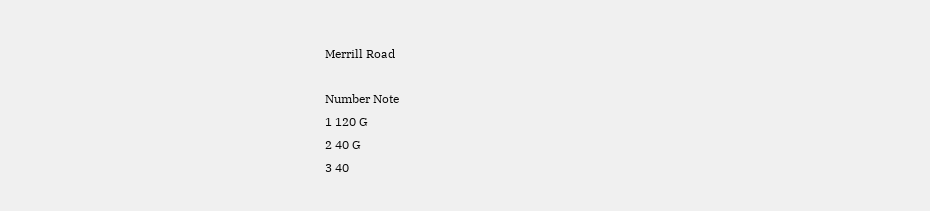Merrill Road

Number Note
1 120 G
2 40 G
3 40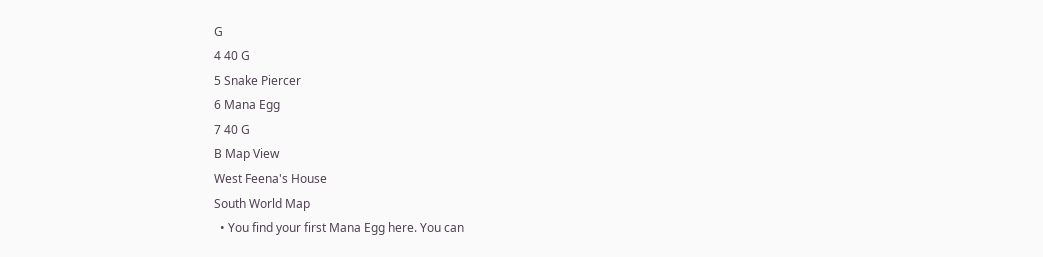G
4 40 G
5 Snake Piercer
6 Mana Egg
7 40 G
B Map View
West Feena's House
South World Map
  • You find your first Mana Egg here. You can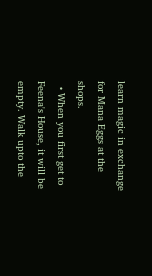learn magic in exchange for Mana Eggs at the shops.
  • When you first get to Feena's House, it will be empty. Walk upto the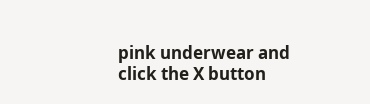pink underwear and click the X button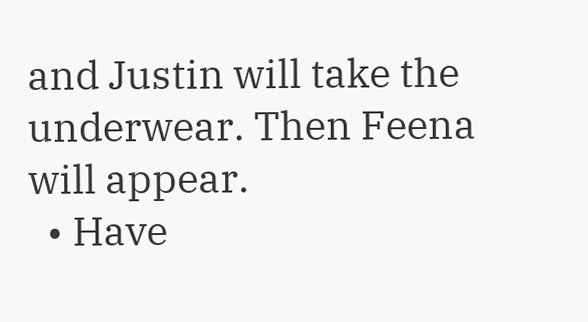and Justin will take the underwear. Then Feena will appear.
  • Have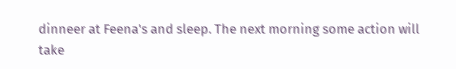dinneer at Feena's and sleep. The next morning some action will take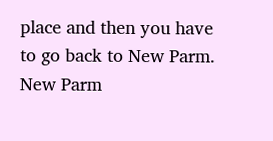place and then you have to go back to New Parm.
New Parm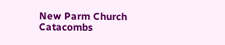New Parm Church Catacombs